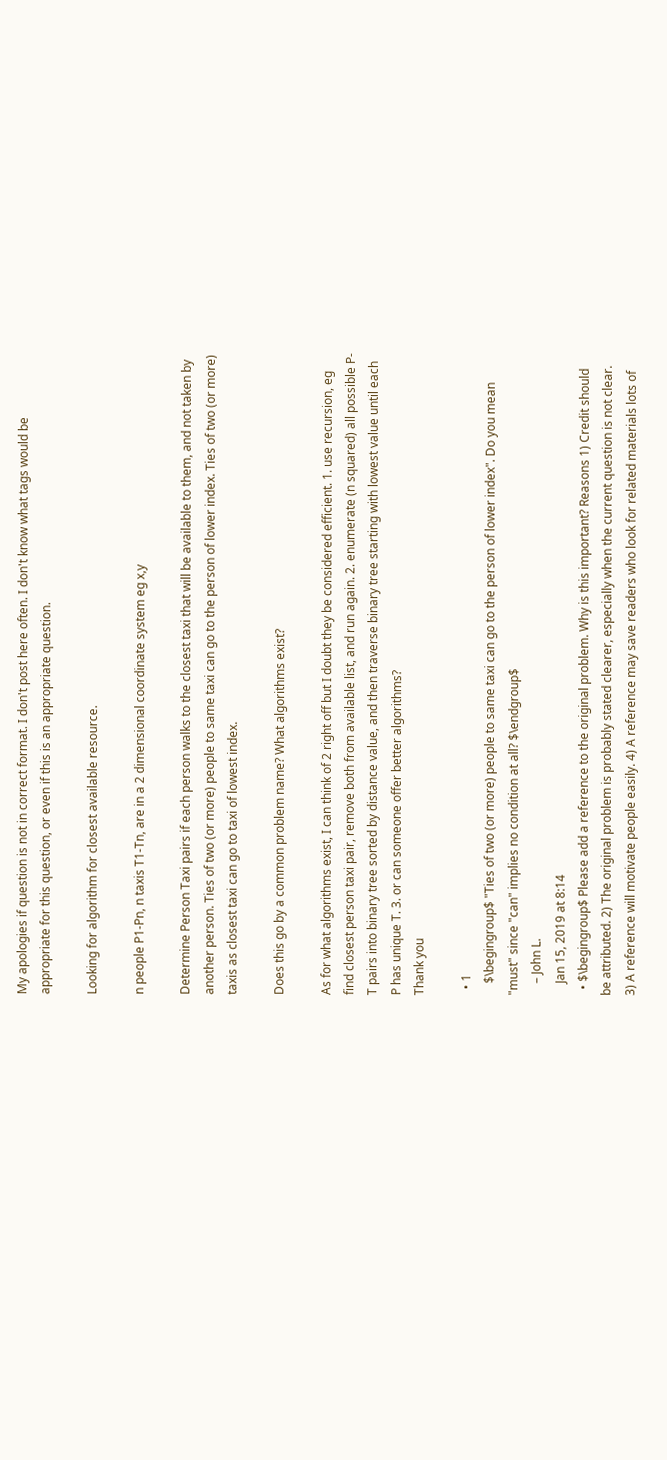My apologies if question is not in correct format. I don't post here often. I don't know what tags would be appropriate for this question, or even if this is an appropriate question.

Looking for algorithm for closest available resource.

n people P1-Pn, n taxis T1-Tn, are in a 2 dimensional coordinate system eg x,y

Determine Person Taxi pairs if each person walks to the closest taxi that will be available to them, and not taken by another person. Ties of two (or more) people to same taxi can go to the person of lower index. Ties of two (or more) taxis as closest taxi can go to taxi of lowest index.

Does this go by a common problem name? What algorithms exist?

As for what algorithms exist, I can think of 2 right off but I doubt they be considered efficient. 1. use recursion, eg find closest person taxi pair, remove both from available list, and run again. 2. enumerate (n squared) all possible P-T pairs into binary tree sorted by distance value, and then traverse binary tree starting with lowest value until each P has unique T. 3. or can someone offer better algorithms?
Thank you

  • 1
    $\begingroup$ "Ties of two (or more) people to same taxi can go to the person of lower index". Do you mean "must" since "can" implies no condition at all? $\endgroup$
    – John L.
    Jan 15, 2019 at 8:14
  • $\begingroup$ Please add a reference to the original problem. Why is this important? Reasons 1) Credit should be attributed. 2) The original problem is probably stated clearer, especially when the current question is not clear. 3) A reference will motivate people easily. 4) A reference may save readers who look for related materials lots of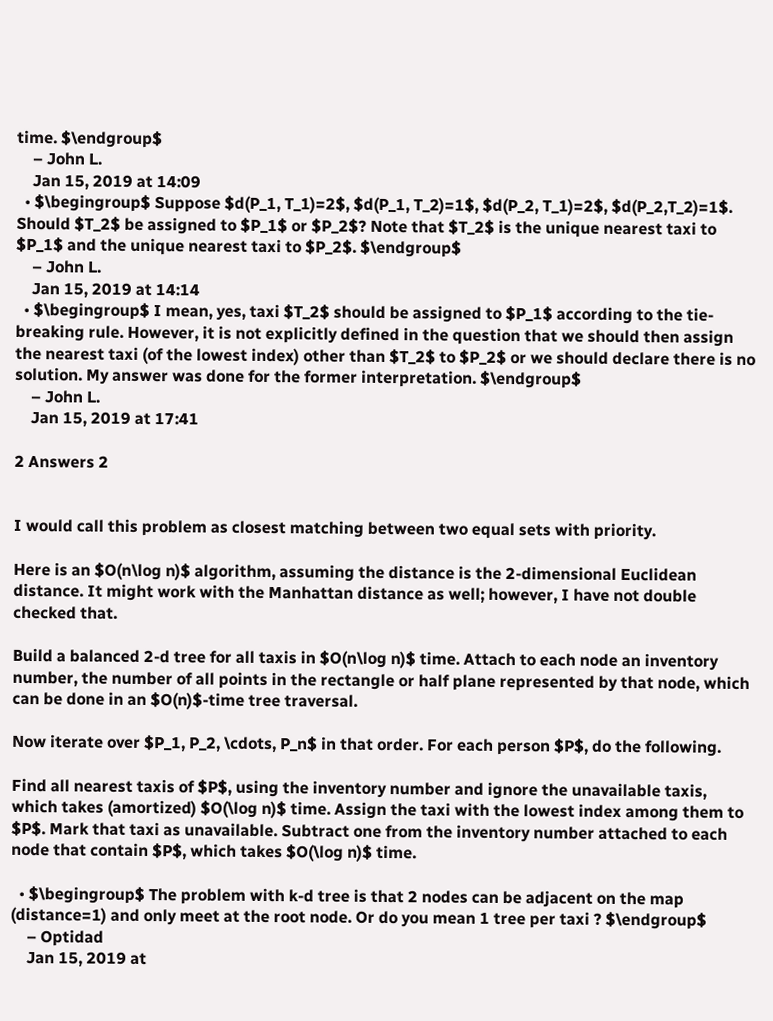time. $\endgroup$
    – John L.
    Jan 15, 2019 at 14:09
  • $\begingroup$ Suppose $d(P_1, T_1)=2$, $d(P_1, T_2)=1$, $d(P_2, T_1)=2$, $d(P_2,T_2)=1$. Should $T_2$ be assigned to $P_1$ or $P_2$? Note that $T_2$ is the unique nearest taxi to $P_1$ and the unique nearest taxi to $P_2$. $\endgroup$
    – John L.
    Jan 15, 2019 at 14:14
  • $\begingroup$ I mean, yes, taxi $T_2$ should be assigned to $P_1$ according to the tie-breaking rule. However, it is not explicitly defined in the question that we should then assign the nearest taxi (of the lowest index) other than $T_2$ to $P_2$ or we should declare there is no solution. My answer was done for the former interpretation. $\endgroup$
    – John L.
    Jan 15, 2019 at 17:41

2 Answers 2


I would call this problem as closest matching between two equal sets with priority.

Here is an $O(n\log n)$ algorithm, assuming the distance is the 2-dimensional Euclidean distance. It might work with the Manhattan distance as well; however, I have not double checked that.

Build a balanced 2-d tree for all taxis in $O(n\log n)$ time. Attach to each node an inventory number, the number of all points in the rectangle or half plane represented by that node, which can be done in an $O(n)$-time tree traversal.

Now iterate over $P_1, P_2, \cdots, P_n$ in that order. For each person $P$, do the following.

Find all nearest taxis of $P$, using the inventory number and ignore the unavailable taxis, which takes (amortized) $O(\log n)$ time. Assign the taxi with the lowest index among them to $P$. Mark that taxi as unavailable. Subtract one from the inventory number attached to each node that contain $P$, which takes $O(\log n)$ time.

  • $\begingroup$ The problem with k-d tree is that 2 nodes can be adjacent on the map (distance=1) and only meet at the root node. Or do you mean 1 tree per taxi ? $\endgroup$
    – Optidad
    Jan 15, 2019 at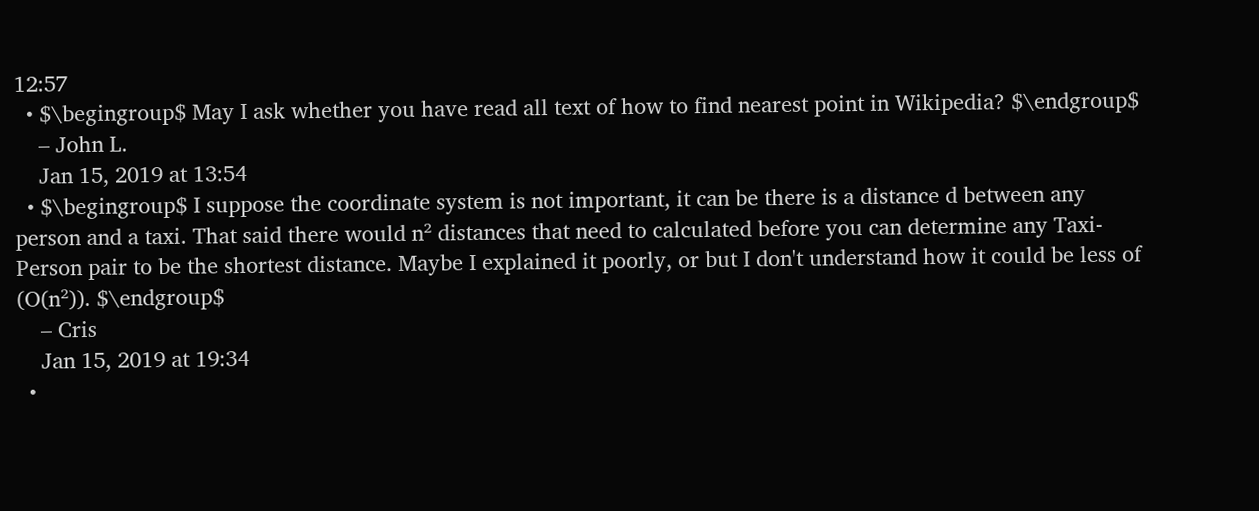12:57
  • $\begingroup$ May I ask whether you have read all text of how to find nearest point in Wikipedia? $\endgroup$
    – John L.
    Jan 15, 2019 at 13:54
  • $\begingroup$ I suppose the coordinate system is not important, it can be there is a distance d between any person and a taxi. That said there would n² distances that need to calculated before you can determine any Taxi-Person pair to be the shortest distance. Maybe I explained it poorly, or but I don't understand how it could be less of (O(n²)). $\endgroup$
    – Cris
    Jan 15, 2019 at 19:34
  •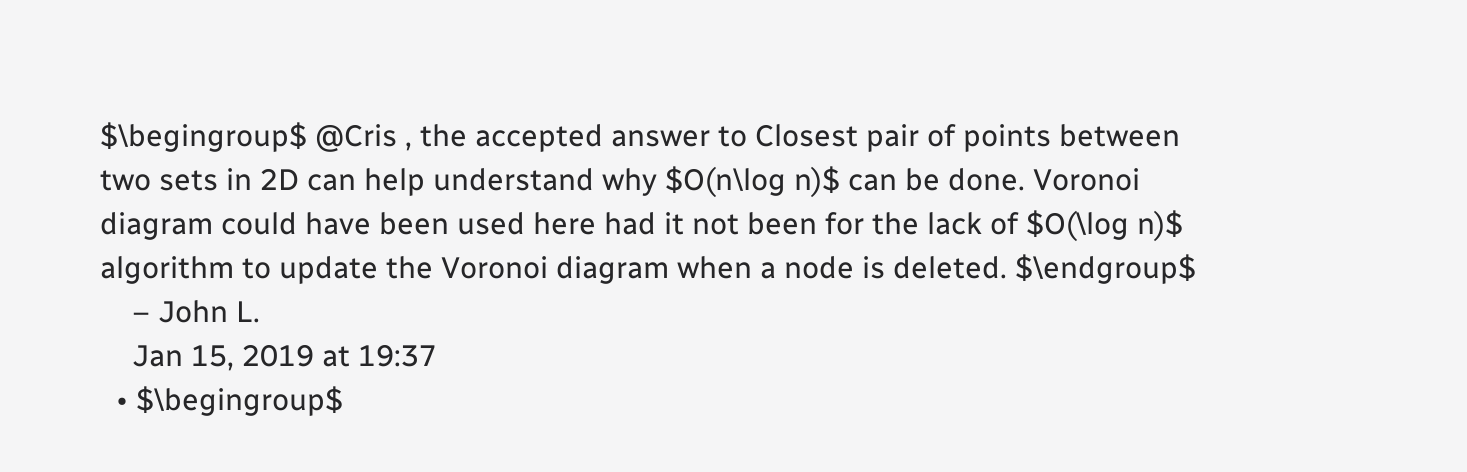$\begingroup$ @Cris , the accepted answer to Closest pair of points between two sets in 2D can help understand why $O(n\log n)$ can be done. Voronoi diagram could have been used here had it not been for the lack of $O(\log n)$ algorithm to update the Voronoi diagram when a node is deleted. $\endgroup$
    – John L.
    Jan 15, 2019 at 19:37
  • $\begingroup$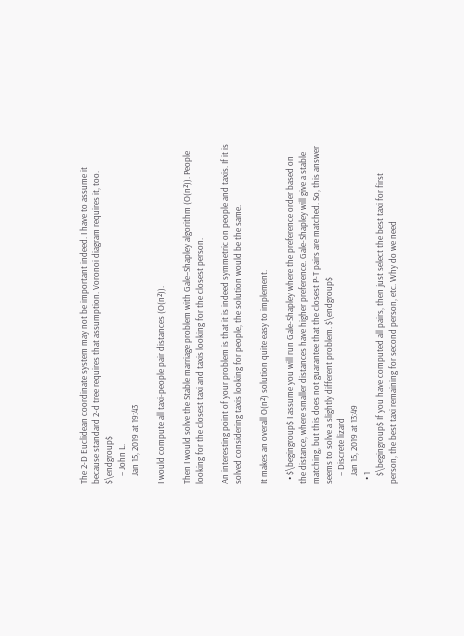The 2-D Euclidean coordinate system may not be important indeed. I have to assume it because standard 2-d tree requires that assumption. Voronoi diagram requires it, too. $\endgroup$
    – John L.
    Jan 15, 2019 at 19:43

I would compute all taxi-people pair distances (O(n²)).

Then I would solve the Stable marriage problem with Gale–Shapley algorithm (O(n²)). People looking for the closest taxi and taxis looking for the closest person.

An interesting point of your problem is that it is indeed symmetric on people and taxis. If it is solved considering taxis looking for people, the solution would be the same.

It makes an overall O(n²) solution quite easy to implement.

  • $\begingroup$ I assume you will run Gale-Shapley where the preference order based on the distance, where smaller distances have higher preference. Gale-Shapley will give a stable matching, but this does not guarantee that the closest P-T pairs are matched. So, this answer seems to solve a slightly different problem. $\endgroup$
    – Discrete lizard
    Jan 15, 2019 at 13:49
  • 1
    $\begingroup$ If you have computed all pairs, then just select the best taxi for first person, the best taxi remaining for second person, etc. Why do we need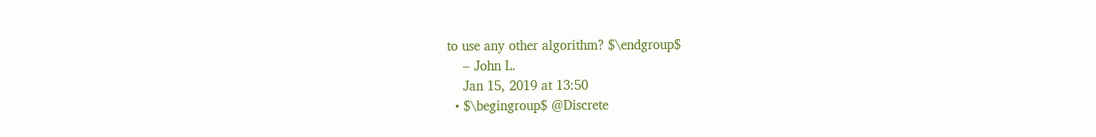to use any other algorithm? $\endgroup$
    – John L.
    Jan 15, 2019 at 13:50
  • $\begingroup$ @Discrete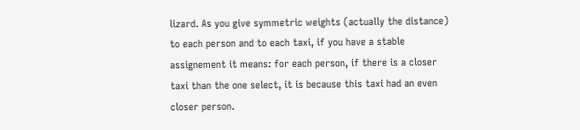lizard. As you give symmetric weights (actually the distance) to each person and to each taxi, if you have a stable assignement it means: for each person, if there is a closer taxi than the one select, it is because this taxi had an even closer person.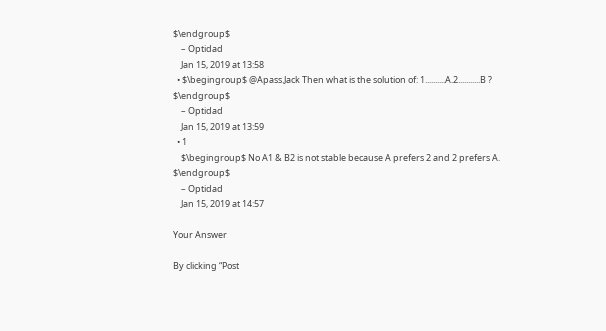$\endgroup$
    – Optidad
    Jan 15, 2019 at 13:58
  • $\begingroup$ @Apass.Jack Then what is the solution of: 1..........A.2...........B ? $\endgroup$
    – Optidad
    Jan 15, 2019 at 13:59
  • 1
    $\begingroup$ No A1 & B2 is not stable because A prefers 2 and 2 prefers A. $\endgroup$
    – Optidad
    Jan 15, 2019 at 14:57

Your Answer

By clicking “Post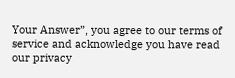Your Answer”, you agree to our terms of service and acknowledge you have read our privacy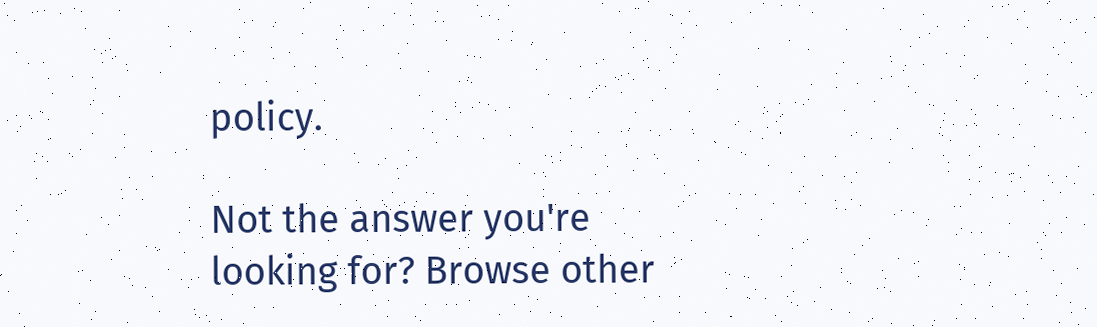policy.

Not the answer you're looking for? Browse other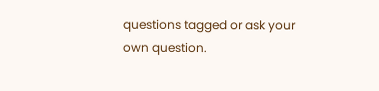questions tagged or ask your own question.